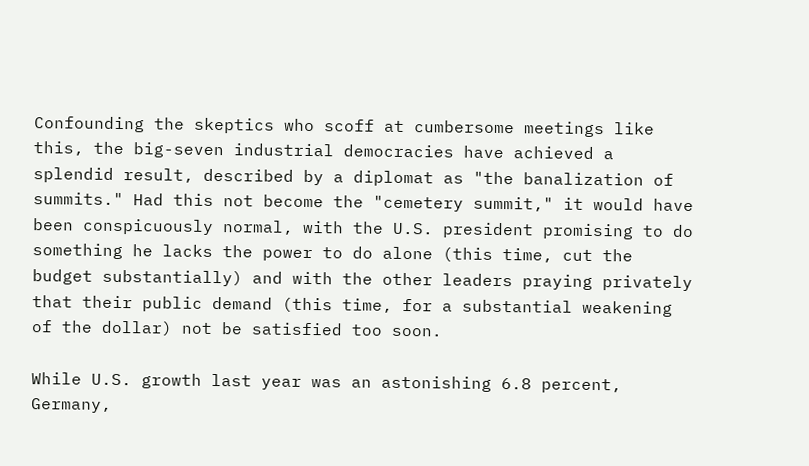Confounding the skeptics who scoff at cumbersome meetings like this, the big-seven industrial democracies have achieved a splendid result, described by a diplomat as "the banalization of summits." Had this not become the "cemetery summit," it would have been conspicuously normal, with the U.S. president promising to do something he lacks the power to do alone (this time, cut the budget substantially) and with the other leaders praying privately that their public demand (this time, for a substantial weakening of the dollar) not be satisfied too soon.

While U.S. growth last year was an astonishing 6.8 percent, Germany,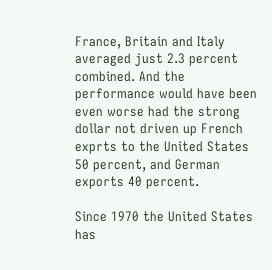France, Britain and Italy averaged just 2.3 percent combined. And the performance would have been even worse had the strong dollar not driven up French exprts to the United States 50 percent, and German exports 40 percent.

Since 1970 the United States has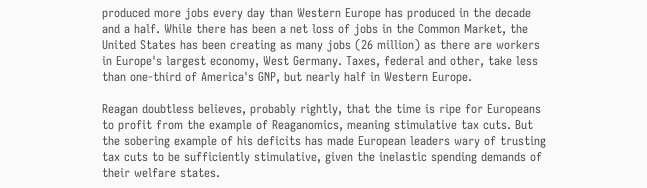produced more jobs every day than Western Europe has produced in the decade and a half. While there has been a net loss of jobs in the Common Market, the United States has been creating as many jobs (26 million) as there are workers in Europe's largest economy, West Germany. Taxes, federal and other, take less than one-third of America's GNP, but nearly half in Western Europe.

Reagan doubtless believes, probably rightly, that the time is ripe for Europeans to profit from the example of Reaganomics, meaning stimulative tax cuts. But the sobering example of his deficits has made European leaders wary of trusting tax cuts to be sufficiently stimulative, given the inelastic spending demands of their welfare states.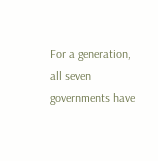For a generation, all seven governments have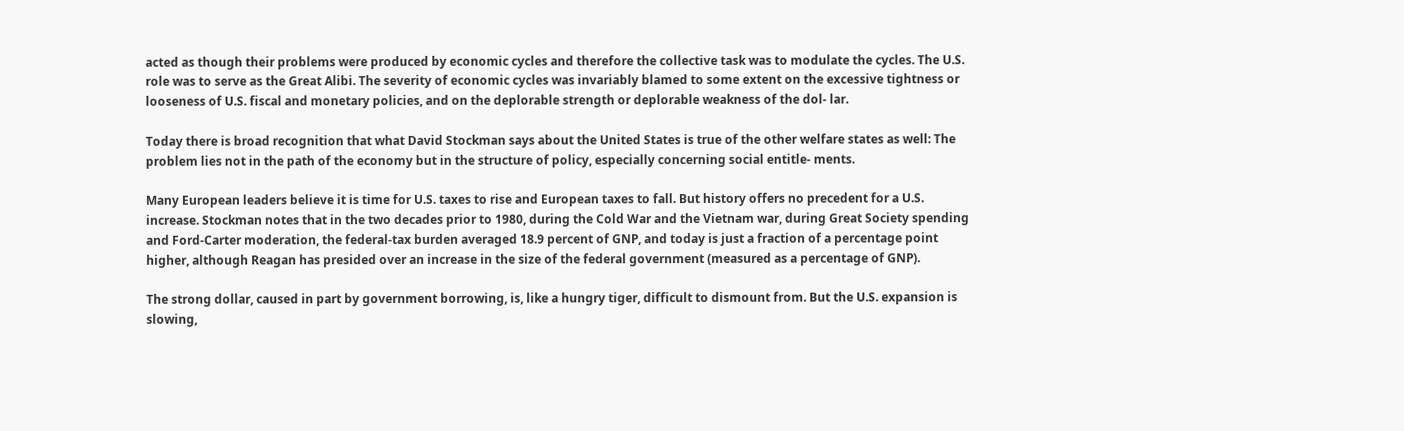acted as though their problems were produced by economic cycles and therefore the collective task was to modulate the cycles. The U.S. role was to serve as the Great Alibi. The severity of economic cycles was invariably blamed to some extent on the excessive tightness or looseness of U.S. fiscal and monetary policies, and on the deplorable strength or deplorable weakness of the dol- lar.

Today there is broad recognition that what David Stockman says about the United States is true of the other welfare states as well: The problem lies not in the path of the economy but in the structure of policy, especially concerning social entitle- ments.

Many European leaders believe it is time for U.S. taxes to rise and European taxes to fall. But history offers no precedent for a U.S. increase. Stockman notes that in the two decades prior to 1980, during the Cold War and the Vietnam war, during Great Society spending and Ford-Carter moderation, the federal-tax burden averaged 18.9 percent of GNP, and today is just a fraction of a percentage point higher, although Reagan has presided over an increase in the size of the federal government (measured as a percentage of GNP).

The strong dollar, caused in part by government borrowing, is, like a hungry tiger, difficult to dismount from. But the U.S. expansion is slowing,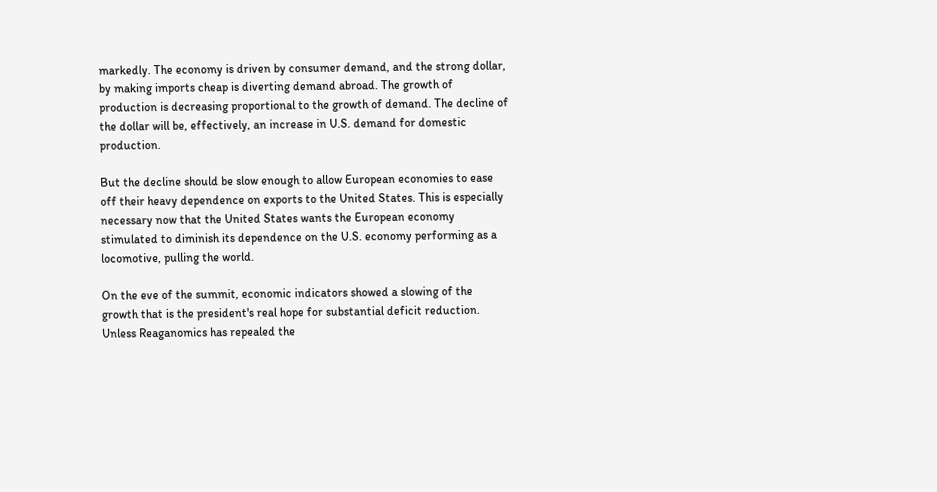markedly. The economy is driven by consumer demand, and the strong dollar, by making imports cheap is diverting demand abroad. The growth of production is decreasing proportional to the growth of demand. The decline of the dollar will be, effectively, an increase in U.S. demand for domestic production.

But the decline should be slow enough to allow European economies to ease off their heavy dependence on exports to the United States. This is especially necessary now that the United States wants the European economy stimulated to diminish its dependence on the U.S. economy performing as a locomotive, pulling the world.

On the eve of the summit, economic indicators showed a slowing of the growth that is the president's real hope for substantial deficit reduction. Unless Reaganomics has repealed the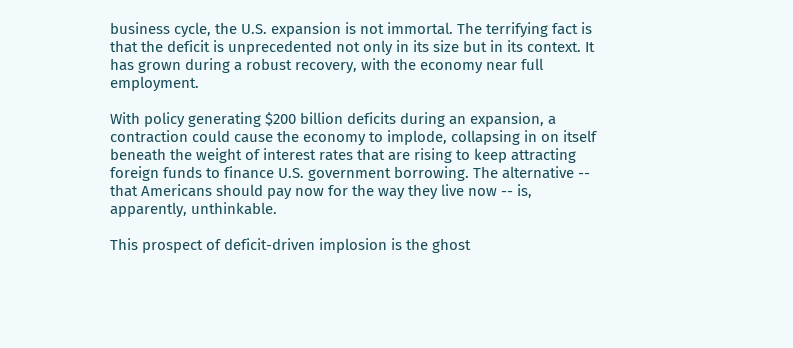business cycle, the U.S. expansion is not immortal. The terrifying fact is that the deficit is unprecedented not only in its size but in its context. It has grown during a robust recovery, with the economy near full employment.

With policy generating $200 billion deficits during an expansion, a contraction could cause the economy to implode, collapsing in on itself beneath the weight of interest rates that are rising to keep attracting foreign funds to finance U.S. government borrowing. The alternative -- that Americans should pay now for the way they live now -- is, apparently, unthinkable.

This prospect of deficit-driven implosion is the ghost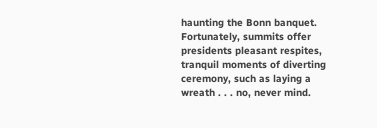haunting the Bonn banquet. Fortunately, summits offer presidents pleasant respites, tranquil moments of diverting ceremony, such as laying a wreath . . . no, never mind.